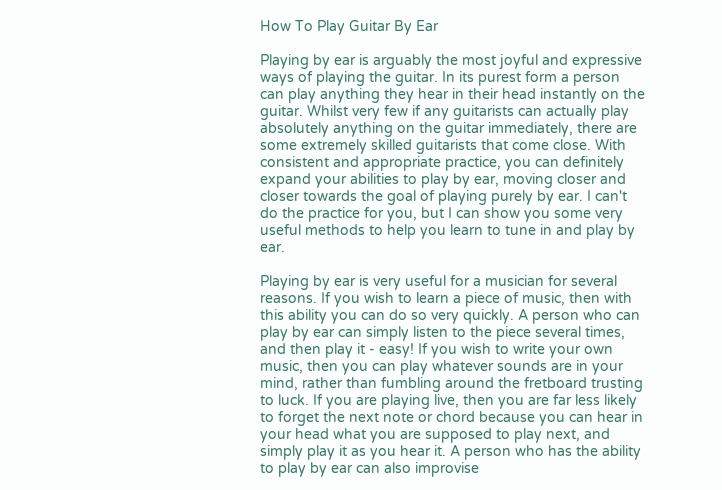How To Play Guitar By Ear

Playing by ear is arguably the most joyful and expressive ways of playing the guitar. In its purest form a person can play anything they hear in their head instantly on the guitar. Whilst very few if any guitarists can actually play absolutely anything on the guitar immediately, there are some extremely skilled guitarists that come close. With consistent and appropriate practice, you can definitely expand your abilities to play by ear, moving closer and closer towards the goal of playing purely by ear. I can't do the practice for you, but I can show you some very useful methods to help you learn to tune in and play by ear.

Playing by ear is very useful for a musician for several reasons. If you wish to learn a piece of music, then with this ability you can do so very quickly. A person who can play by ear can simply listen to the piece several times, and then play it - easy! If you wish to write your own music, then you can play whatever sounds are in your mind, rather than fumbling around the fretboard trusting to luck. If you are playing live, then you are far less likely to forget the next note or chord because you can hear in your head what you are supposed to play next, and simply play it as you hear it. A person who has the ability to play by ear can also improvise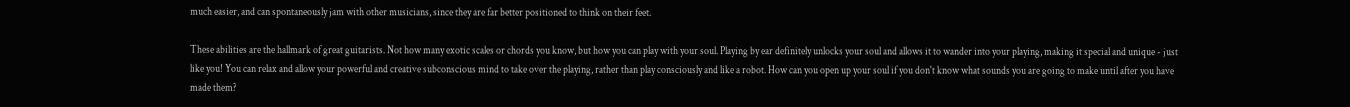much easier, and can spontaneously jam with other musicians, since they are far better positioned to think on their feet.

These abilities are the hallmark of great guitarists. Not how many exotic scales or chords you know, but how you can play with your soul. Playing by ear definitely unlocks your soul and allows it to wander into your playing, making it special and unique - just like you! You can relax and allow your powerful and creative subconscious mind to take over the playing, rather than play consciously and like a robot. How can you open up your soul if you don't know what sounds you are going to make until after you have made them?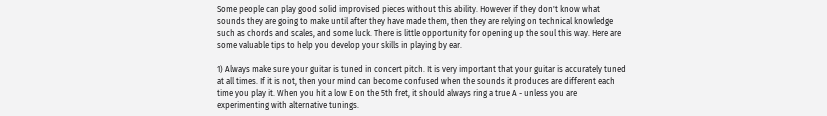Some people can play good solid improvised pieces without this ability. However if they don't know what sounds they are going to make until after they have made them, then they are relying on technical knowledge such as chords and scales, and some luck. There is little opportunity for opening up the soul this way. Here are some valuable tips to help you develop your skills in playing by ear.

1) Always make sure your guitar is tuned in concert pitch. It is very important that your guitar is accurately tuned at all times. If it is not, then your mind can become confused when the sounds it produces are different each time you play it. When you hit a low E on the 5th fret, it should always ring a true A - unless you are experimenting with alternative tunings.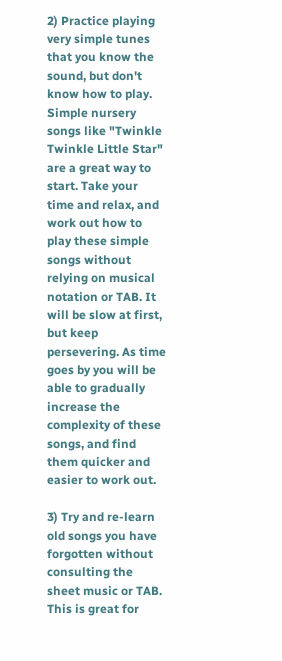2) Practice playing very simple tunes that you know the sound, but don't know how to play. Simple nursery songs like "Twinkle Twinkle Little Star" are a great way to start. Take your time and relax, and work out how to play these simple songs without relying on musical notation or TAB. It will be slow at first, but keep persevering. As time goes by you will be able to gradually increase the complexity of these songs, and find them quicker and easier to work out.

3) Try and re-learn old songs you have forgotten without consulting the sheet music or TAB. This is great for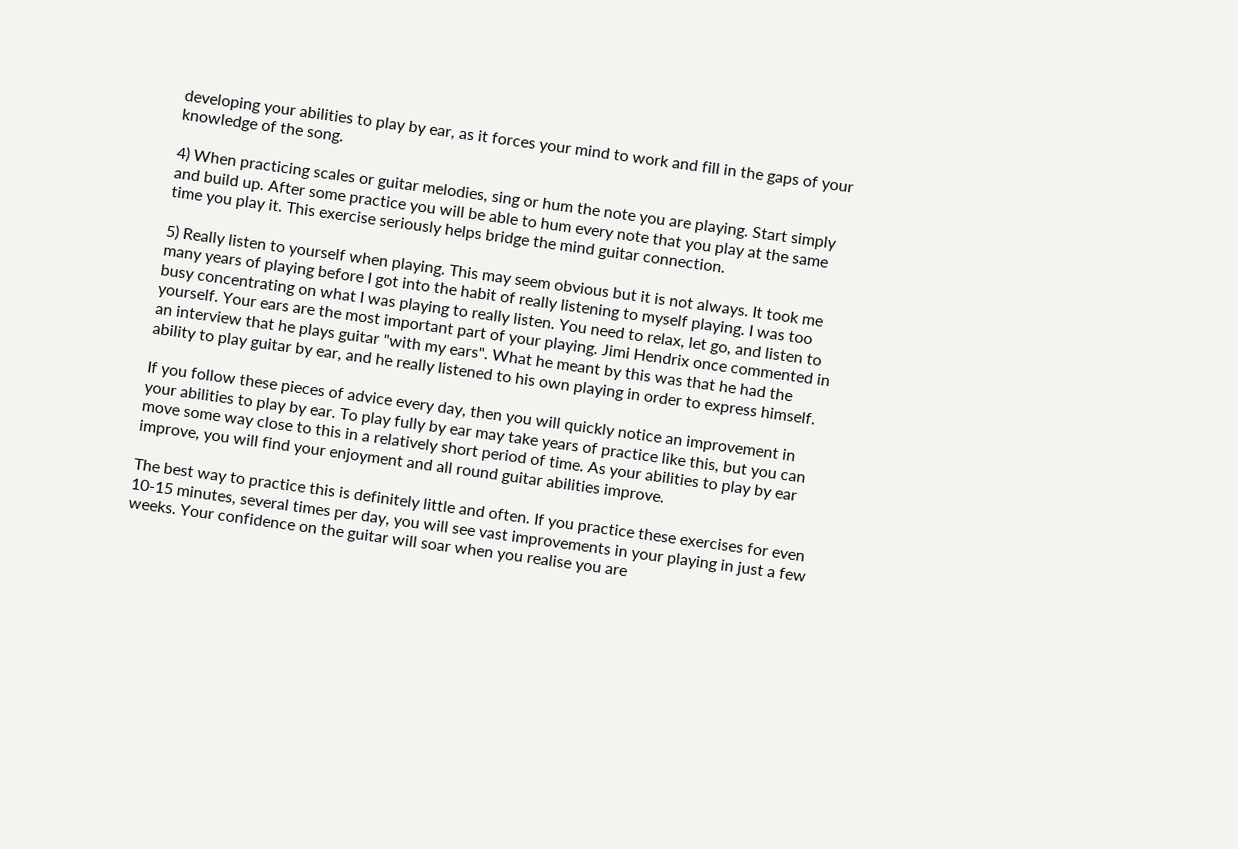developing your abilities to play by ear, as it forces your mind to work and fill in the gaps of your knowledge of the song.

4) When practicing scales or guitar melodies, sing or hum the note you are playing. Start simply and build up. After some practice you will be able to hum every note that you play at the same time you play it. This exercise seriously helps bridge the mind guitar connection.

5) Really listen to yourself when playing. This may seem obvious but it is not always. It took me many years of playing before I got into the habit of really listening to myself playing. I was too busy concentrating on what I was playing to really listen. You need to relax, let go, and listen to yourself. Your ears are the most important part of your playing. Jimi Hendrix once commented in an interview that he plays guitar "with my ears". What he meant by this was that he had the ability to play guitar by ear, and he really listened to his own playing in order to express himself.

If you follow these pieces of advice every day, then you will quickly notice an improvement in your abilities to play by ear. To play fully by ear may take years of practice like this, but you can move some way close to this in a relatively short period of time. As your abilities to play by ear improve, you will find your enjoyment and all round guitar abilities improve.

The best way to practice this is definitely little and often. If you practice these exercises for even 10-15 minutes, several times per day, you will see vast improvements in your playing in just a few weeks. Your confidence on the guitar will soar when you realise you are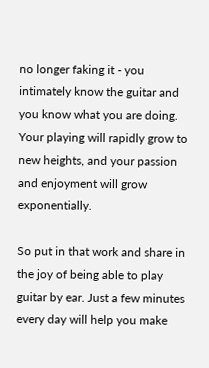no longer faking it - you intimately know the guitar and you know what you are doing. Your playing will rapidly grow to new heights, and your passion and enjoyment will grow exponentially.

So put in that work and share in the joy of being able to play guitar by ear. Just a few minutes every day will help you make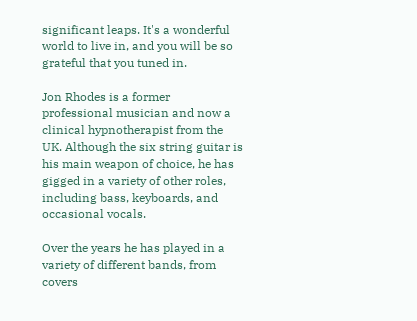significant leaps. It's a wonderful world to live in, and you will be so grateful that you tuned in.

Jon Rhodes is a former professional musician and now a clinical hypnotherapist from the UK. Although the six string guitar is his main weapon of choice, he has gigged in a variety of other roles, including bass, keyboards, and occasional vocals.

Over the years he has played in a variety of different bands, from covers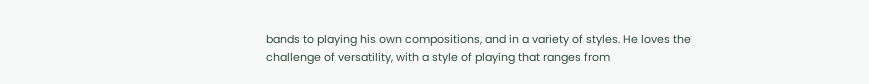bands to playing his own compositions, and in a variety of styles. He loves the challenge of versatility, with a style of playing that ranges from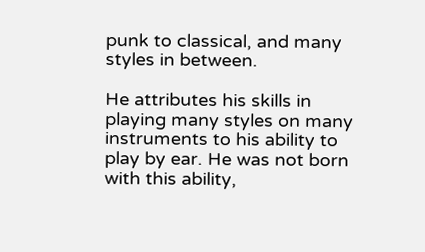punk to classical, and many styles in between.

He attributes his skills in playing many styles on many instruments to his ability to play by ear. He was not born with this ability,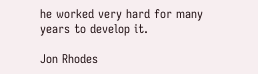he worked very hard for many years to develop it.

Jon Rhodes